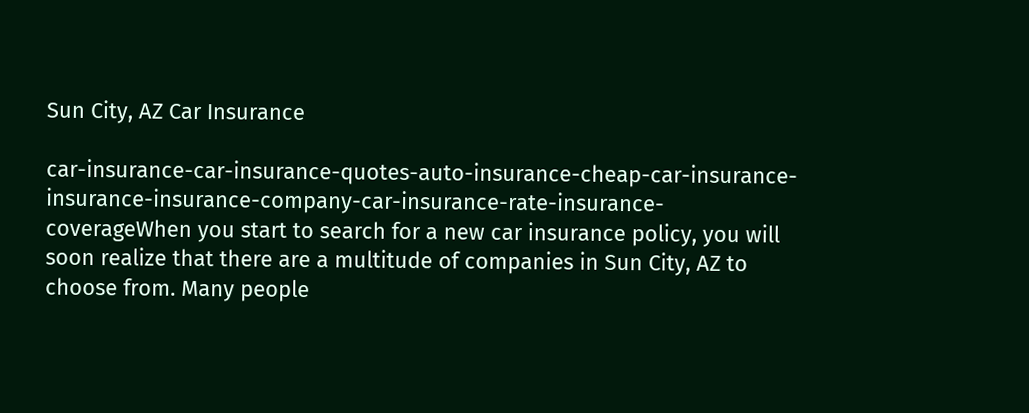Sun City, AZ Car Insurance

car-insurance-car-insurance-quotes-auto-insurance-cheap-car-insurance-insurance-insurance-company-car-insurance-rate-insurance-coverageWhen you start to search for a new car insurance policy, you will soon realize that there are a multitude of companies in Sun City, AZ to choose from. Many people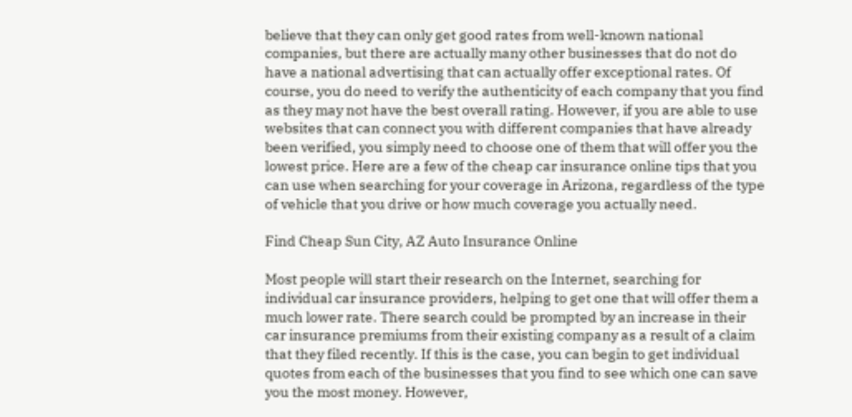believe that they can only get good rates from well-known national companies, but there are actually many other businesses that do not do have a national advertising that can actually offer exceptional rates. Of course, you do need to verify the authenticity of each company that you find as they may not have the best overall rating. However, if you are able to use websites that can connect you with different companies that have already been verified, you simply need to choose one of them that will offer you the lowest price. Here are a few of the cheap car insurance online tips that you can use when searching for your coverage in Arizona, regardless of the type of vehicle that you drive or how much coverage you actually need.

Find Cheap Sun City, AZ Auto Insurance Online

Most people will start their research on the Internet, searching for individual car insurance providers, helping to get one that will offer them a much lower rate. There search could be prompted by an increase in their car insurance premiums from their existing company as a result of a claim that they filed recently. If this is the case, you can begin to get individual quotes from each of the businesses that you find to see which one can save you the most money. However,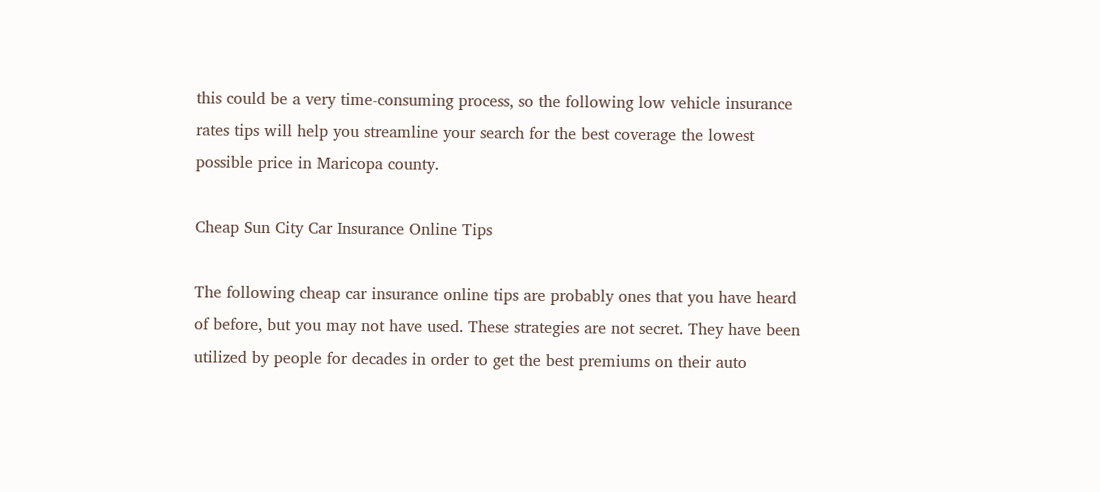this could be a very time-consuming process, so the following low vehicle insurance rates tips will help you streamline your search for the best coverage the lowest possible price in Maricopa county.

Cheap Sun City Car Insurance Online Tips

The following cheap car insurance online tips are probably ones that you have heard of before, but you may not have used. These strategies are not secret. They have been utilized by people for decades in order to get the best premiums on their auto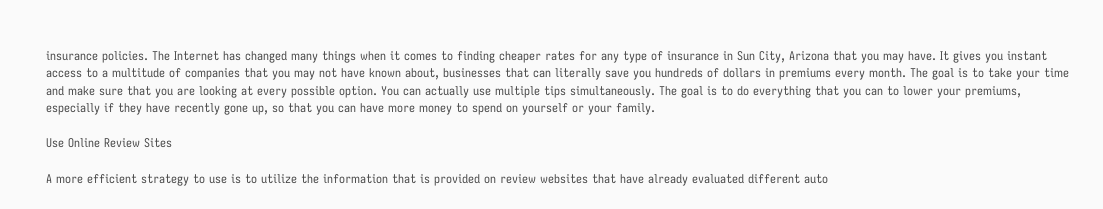insurance policies. The Internet has changed many things when it comes to finding cheaper rates for any type of insurance in Sun City, Arizona that you may have. It gives you instant access to a multitude of companies that you may not have known about, businesses that can literally save you hundreds of dollars in premiums every month. The goal is to take your time and make sure that you are looking at every possible option. You can actually use multiple tips simultaneously. The goal is to do everything that you can to lower your premiums, especially if they have recently gone up, so that you can have more money to spend on yourself or your family.

Use Online Review Sites

A more efficient strategy to use is to utilize the information that is provided on review websites that have already evaluated different auto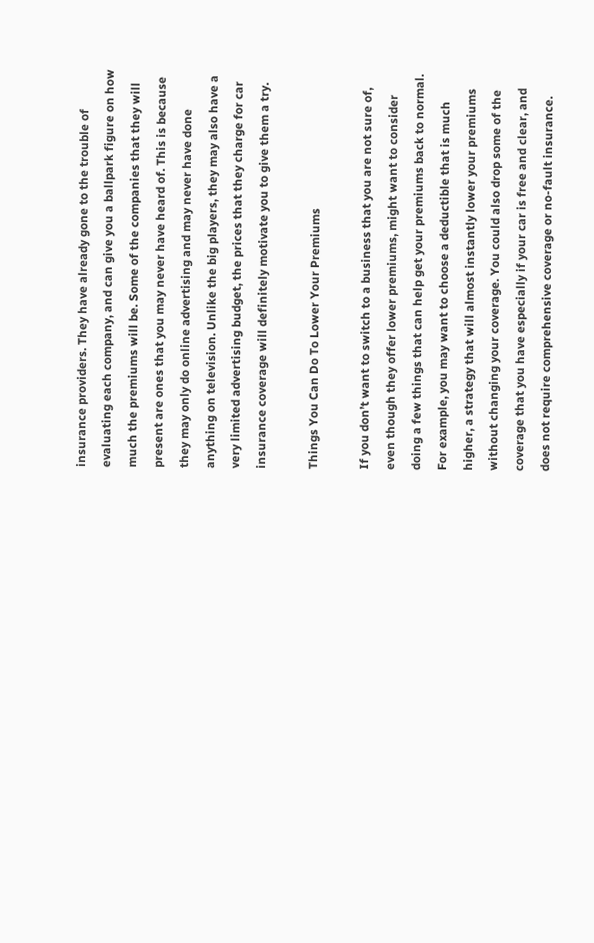insurance providers. They have already gone to the trouble of evaluating each company, and can give you a ballpark figure on how much the premiums will be. Some of the companies that they will present are ones that you may never have heard of. This is because they may only do online advertising and may never have done anything on television. Unlike the big players, they may also have a very limited advertising budget, the prices that they charge for car insurance coverage will definitely motivate you to give them a try.

Things You Can Do To Lower Your Premiums

If you don’t want to switch to a business that you are not sure of, even though they offer lower premiums, might want to consider doing a few things that can help get your premiums back to normal. For example, you may want to choose a deductible that is much higher, a strategy that will almost instantly lower your premiums without changing your coverage. You could also drop some of the coverage that you have especially if your car is free and clear, and does not require comprehensive coverage or no-fault insurance.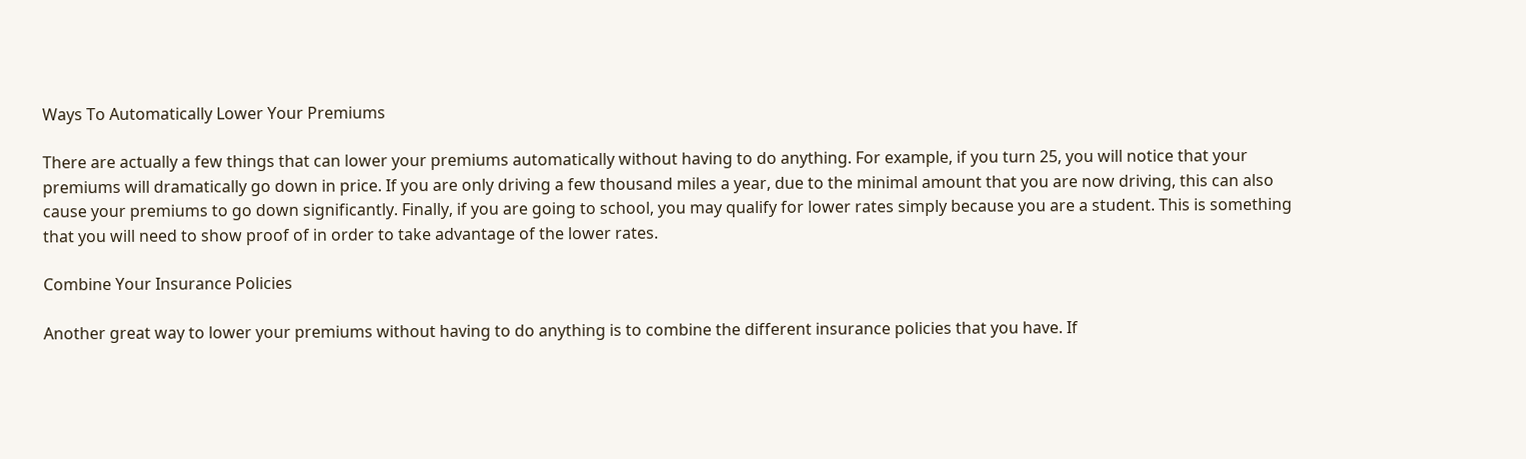Ways To Automatically Lower Your Premiums

There are actually a few things that can lower your premiums automatically without having to do anything. For example, if you turn 25, you will notice that your premiums will dramatically go down in price. If you are only driving a few thousand miles a year, due to the minimal amount that you are now driving, this can also cause your premiums to go down significantly. Finally, if you are going to school, you may qualify for lower rates simply because you are a student. This is something that you will need to show proof of in order to take advantage of the lower rates.

Combine Your Insurance Policies

Another great way to lower your premiums without having to do anything is to combine the different insurance policies that you have. If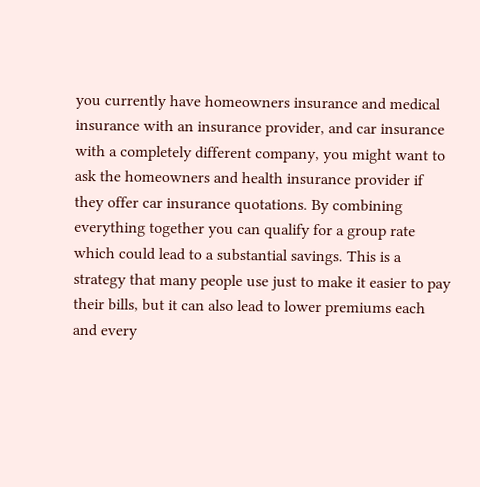you currently have homeowners insurance and medical insurance with an insurance provider, and car insurance with a completely different company, you might want to ask the homeowners and health insurance provider if they offer car insurance quotations. By combining everything together you can qualify for a group rate which could lead to a substantial savings. This is a strategy that many people use just to make it easier to pay their bills, but it can also lead to lower premiums each and every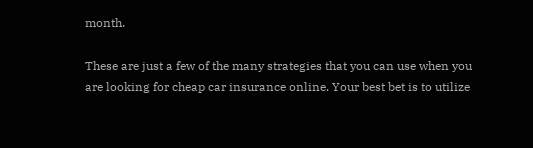month.

These are just a few of the many strategies that you can use when you are looking for cheap car insurance online. Your best bet is to utilize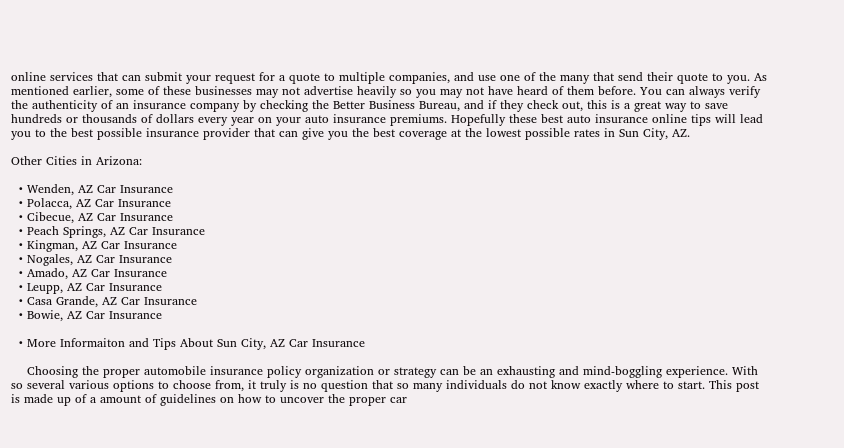online services that can submit your request for a quote to multiple companies, and use one of the many that send their quote to you. As mentioned earlier, some of these businesses may not advertise heavily so you may not have heard of them before. You can always verify the authenticity of an insurance company by checking the Better Business Bureau, and if they check out, this is a great way to save hundreds or thousands of dollars every year on your auto insurance premiums. Hopefully these best auto insurance online tips will lead you to the best possible insurance provider that can give you the best coverage at the lowest possible rates in Sun City, AZ.

Other Cities in Arizona:

  • Wenden, AZ Car Insurance
  • Polacca, AZ Car Insurance
  • Cibecue, AZ Car Insurance
  • Peach Springs, AZ Car Insurance
  • Kingman, AZ Car Insurance
  • Nogales, AZ Car Insurance
  • Amado, AZ Car Insurance
  • Leupp, AZ Car Insurance
  • Casa Grande, AZ Car Insurance
  • Bowie, AZ Car Insurance

  • More Informaiton and Tips About Sun City, AZ Car Insurance

    Choosing the proper automobile insurance policy organization or strategy can be an exhausting and mind-boggling experience. With so several various options to choose from, it truly is no question that so many individuals do not know exactly where to start. This post is made up of a amount of guidelines on how to uncover the proper car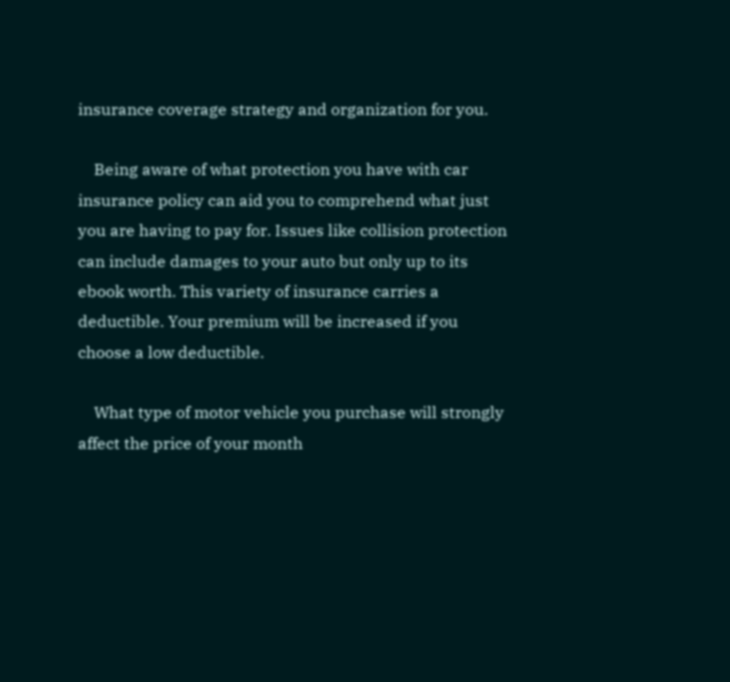insurance coverage strategy and organization for you.

    Being aware of what protection you have with car insurance policy can aid you to comprehend what just you are having to pay for. Issues like collision protection can include damages to your auto but only up to its ebook worth. This variety of insurance carries a deductible. Your premium will be increased if you choose a low deductible.

    What type of motor vehicle you purchase will strongly affect the price of your month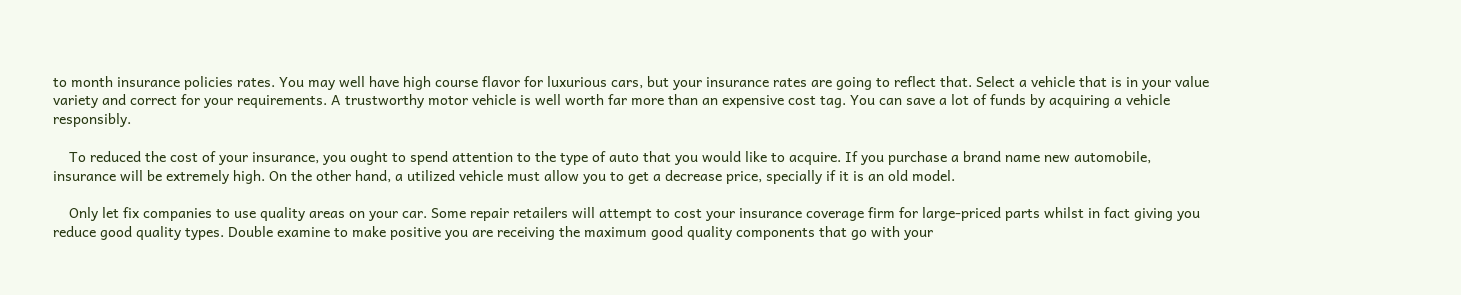to month insurance policies rates. You may well have high course flavor for luxurious cars, but your insurance rates are going to reflect that. Select a vehicle that is in your value variety and correct for your requirements. A trustworthy motor vehicle is well worth far more than an expensive cost tag. You can save a lot of funds by acquiring a vehicle responsibly.

    To reduced the cost of your insurance, you ought to spend attention to the type of auto that you would like to acquire. If you purchase a brand name new automobile, insurance will be extremely high. On the other hand, a utilized vehicle must allow you to get a decrease price, specially if it is an old model.

    Only let fix companies to use quality areas on your car. Some repair retailers will attempt to cost your insurance coverage firm for large-priced parts whilst in fact giving you reduce good quality types. Double examine to make positive you are receiving the maximum good quality components that go with your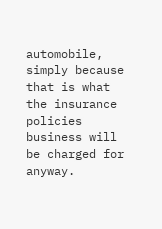automobile, simply because that is what the insurance policies business will be charged for anyway.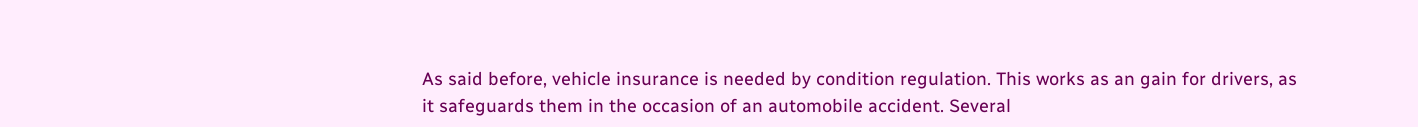As said before, vehicle insurance is needed by condition regulation. This works as an gain for drivers, as it safeguards them in the occasion of an automobile accident. Several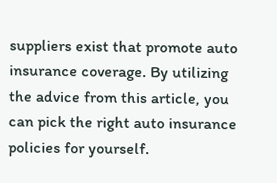suppliers exist that promote auto insurance coverage. By utilizing the advice from this article, you can pick the right auto insurance policies for yourself.